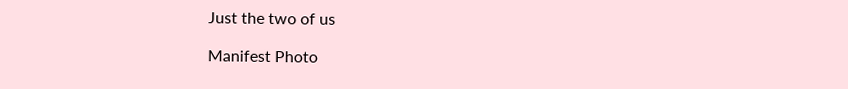Just the two of us

Manifest Photo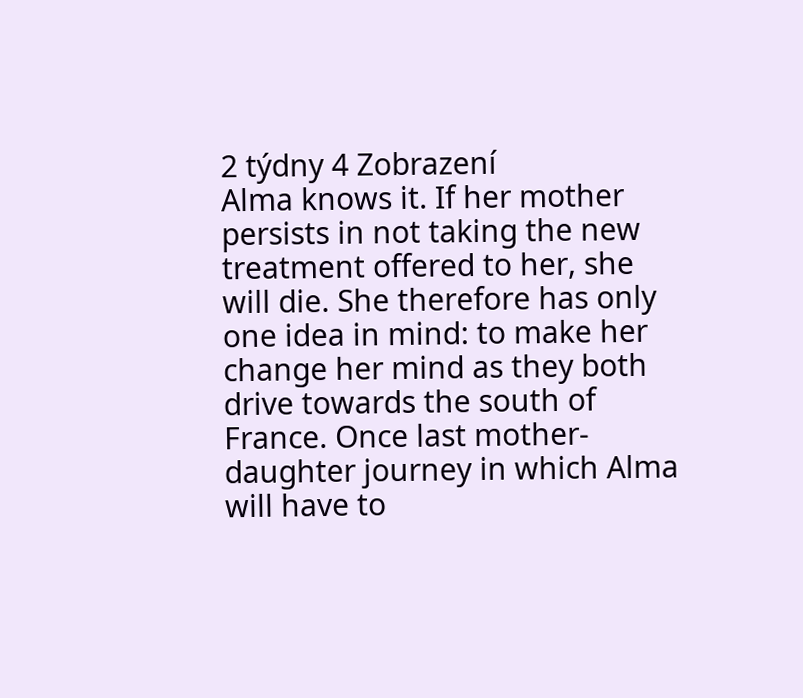2 týdny 4 Zobrazení
Alma knows it. If her mother persists in not taking the new treatment offered to her, she will die. She therefore has only one idea in mind: to make her change her mind as they both drive towards the south of France. Once last mother-daughter journey in which Alma will have to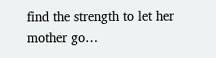find the strength to let her mother go…